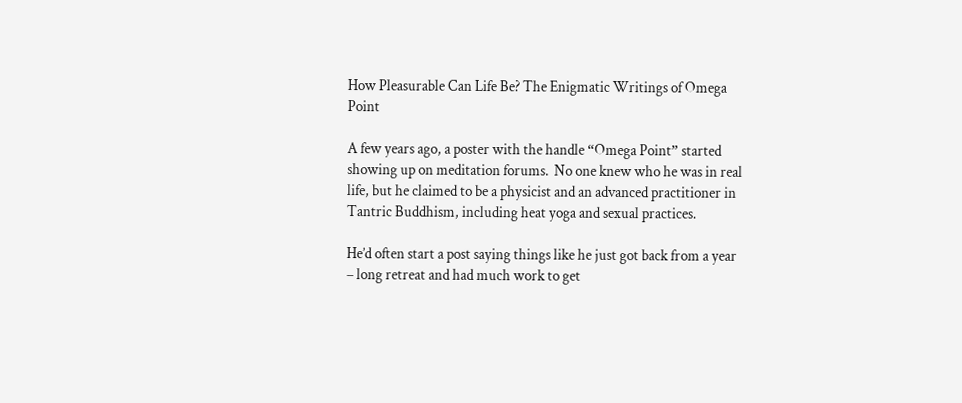How Pleasurable Can Life Be? The Enigmatic Writings of Omega Point

A few years ago, a poster with the handle “Omega Point” started showing up on meditation forums.  No one knew who he was in real life, but he claimed to be a physicist and an advanced practitioner in Tantric Buddhism, including heat yoga and sexual practices.

He’d often start a post saying things like he just got back from a year – long retreat and had much work to get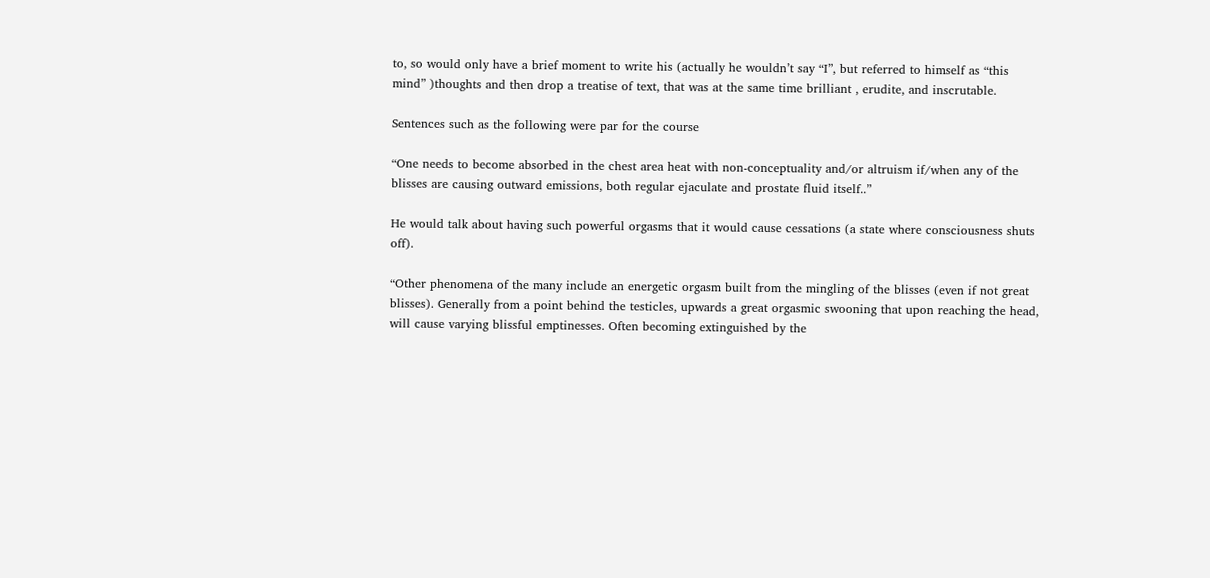to, so would only have a brief moment to write his (actually he wouldn’t say “I”, but referred to himself as “this mind” )thoughts and then drop a treatise of text, that was at the same time brilliant , erudite, and inscrutable.

Sentences such as the following were par for the course

“One needs to become absorbed in the chest area heat with non-conceptuality and/or altruism if/when any of the blisses are causing outward emissions, both regular ejaculate and prostate fluid itself..”

He would talk about having such powerful orgasms that it would cause cessations (a state where consciousness shuts off).

“Other phenomena of the many include an energetic orgasm built from the mingling of the blisses (even if not great blisses). Generally from a point behind the testicles, upwards a great orgasmic swooning that upon reaching the head, will cause varying blissful emptinesses. Often becoming extinguished by the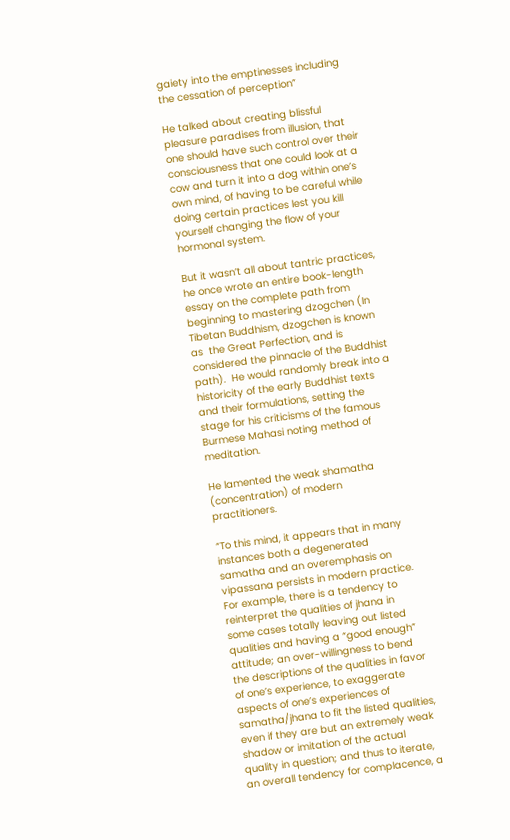gaiety into the emptinesses including the cessation of perception”

He talked about creating blissful pleasure paradises from illusion, that one should have such control over their consciousness that one could look at a cow and turn it into a dog within one’s own mind, of having to be careful while doing certain practices lest you kill yourself changing the flow of your hormonal system.

But it wasn’t all about tantric practices, he once wrote an entire book-length essay on the complete path from beginning to mastering dzogchen (In Tibetan Buddhism, dzogchen is known as  the Great Perfection, and is considered the pinnacle of the Buddhist path).  He would randomly break into a historicity of the early Buddhist texts and their formulations, setting the stage for his criticisms of the famous Burmese Mahasi noting method of meditation.

He lamented the weak shamatha (concentration) of modern practitioners.

“To this mind, it appears that in many instances both a degenerated samatha and an overemphasis on vipassana persists in modern practice. For example, there is a tendency to reinterpret the qualities of jhana in some cases totally leaving out listed qualities and having a “good enough” attitude; an over-willingness to bend the descriptions of the qualities in favor of one’s experience, to exaggerate aspects of one’s experiences of samatha/jhana to fit the listed qualities, even if they are but an extremely weak shadow or imitation of the actual quality in question; and thus to iterate, an overall tendency for complacence, a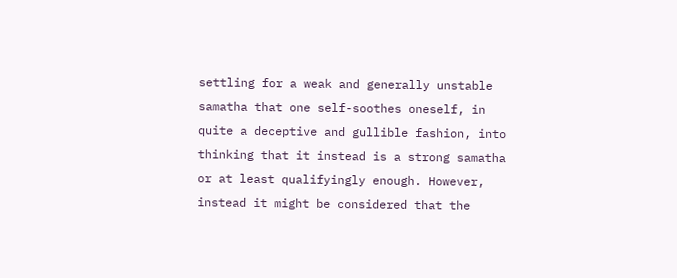settling for a weak and generally unstable samatha that one self-soothes oneself, in quite a deceptive and gullible fashion, into thinking that it instead is a strong samatha or at least qualifyingly enough. However, instead it might be considered that the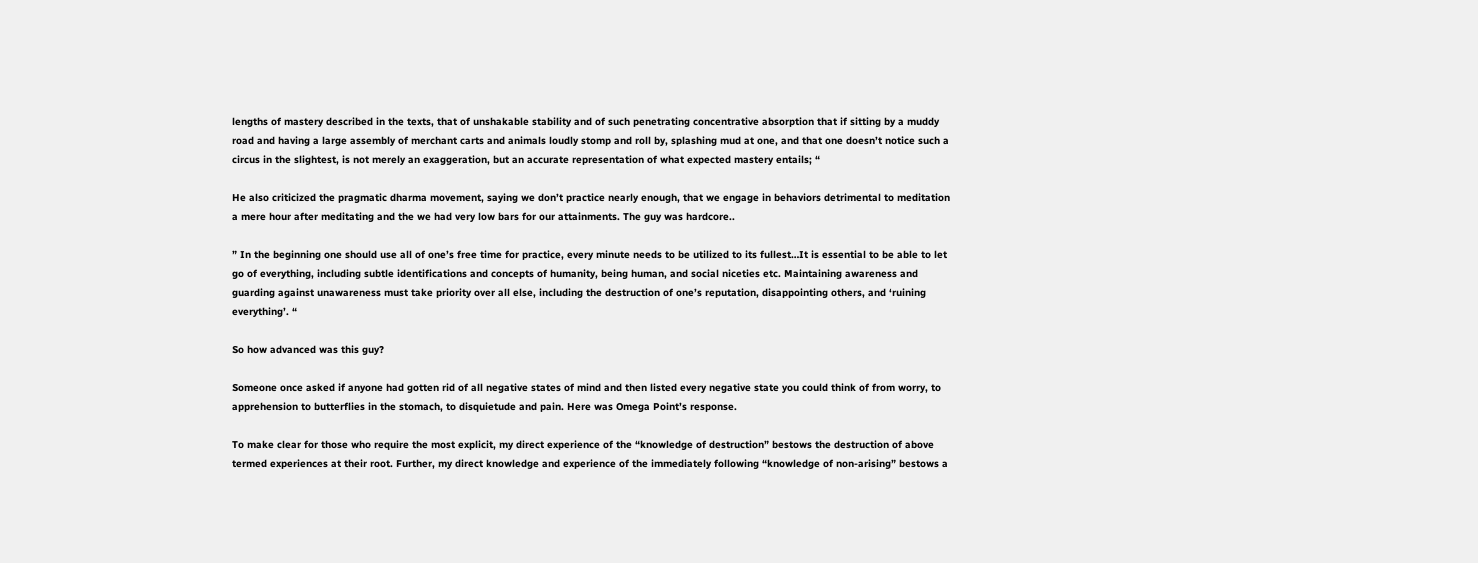lengths of mastery described in the texts, that of unshakable stability and of such penetrating concentrative absorption that if sitting by a muddy road and having a large assembly of merchant carts and animals loudly stomp and roll by, splashing mud at one, and that one doesn’t notice such a circus in the slightest, is not merely an exaggeration, but an accurate representation of what expected mastery entails; “

He also criticized the pragmatic dharma movement, saying we don’t practice nearly enough, that we engage in behaviors detrimental to meditation a mere hour after meditating and the we had very low bars for our attainments. The guy was hardcore..

” In the beginning one should use all of one’s free time for practice, every minute needs to be utilized to its fullest…It is essential to be able to let go of everything, including subtle identifications and concepts of humanity, being human, and social niceties etc. Maintaining awareness and guarding against unawareness must take priority over all else, including the destruction of one’s reputation, disappointing others, and ‘ruining everything’. “

So how advanced was this guy?

Someone once asked if anyone had gotten rid of all negative states of mind and then listed every negative state you could think of from worry, to apprehension to butterflies in the stomach, to disquietude and pain. Here was Omega Point’s response.

To make clear for those who require the most explicit, my direct experience of the “knowledge of destruction” bestows the destruction of above termed experiences at their root. Further, my direct knowledge and experience of the immediately following “knowledge of non-arising” bestows a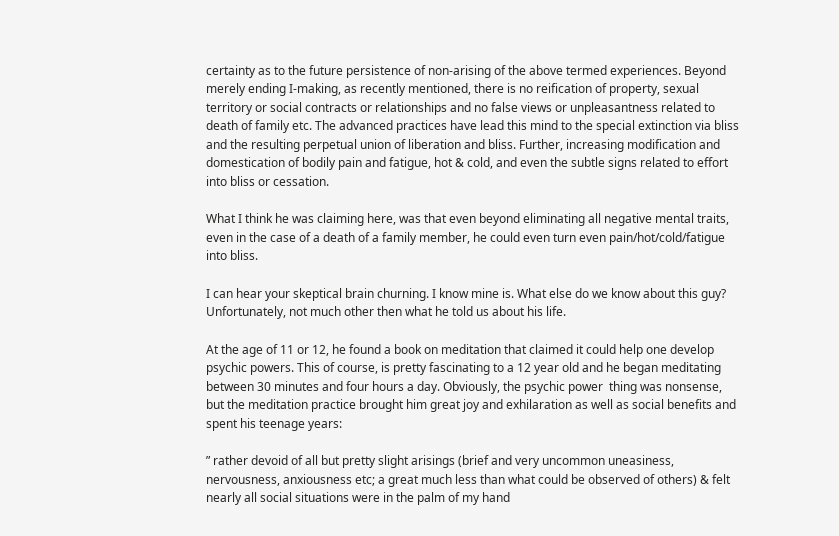certainty as to the future persistence of non-arising of the above termed experiences. Beyond merely ending I-making, as recently mentioned, there is no reification of property, sexual territory or social contracts or relationships and no false views or unpleasantness related to death of family etc. The advanced practices have lead this mind to the special extinction via bliss and the resulting perpetual union of liberation and bliss. Further, increasing modification and domestication of bodily pain and fatigue, hot & cold, and even the subtle signs related to effort into bliss or cessation.

What I think he was claiming here, was that even beyond eliminating all negative mental traits, even in the case of a death of a family member, he could even turn even pain/hot/cold/fatigue into bliss.

I can hear your skeptical brain churning. I know mine is. What else do we know about this guy? Unfortunately, not much other then what he told us about his life.

At the age of 11 or 12, he found a book on meditation that claimed it could help one develop psychic powers. This of course, is pretty fascinating to a 12 year old and he began meditating between 30 minutes and four hours a day. Obviously, the psychic power  thing was nonsense, but the meditation practice brought him great joy and exhilaration as well as social benefits and spent his teenage years:

” rather devoid of all but pretty slight arisings (brief and very uncommon uneasiness, nervousness, anxiousness etc; a great much less than what could be observed of others) & felt nearly all social situations were in the palm of my hand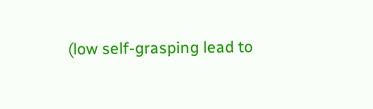(low self-grasping lead to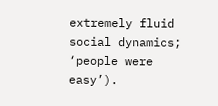extremely fluid social dynamics; ‘people were easy’).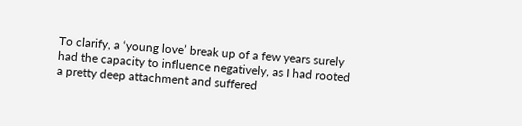To clarify, a ‘young love’ break up of a few years surely had the capacity to influence negatively, as I had rooted a pretty deep attachment and suffered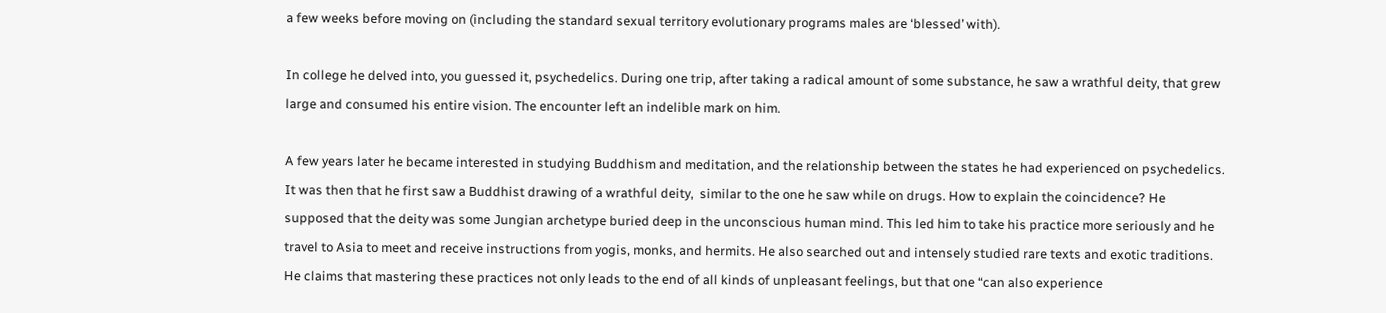a few weeks before moving on (including the standard sexual territory evolutionary programs males are ‘blessed’ with).

In college he delved into, you guessed it, psychedelics. During one trip, after taking a radical amount of some substance, he saw a wrathful deity, that grew large and consumed his entire vision. The encounter left an indelible mark on him.

A few years later he became interested in studying Buddhism and meditation, and the relationship between the states he had experienced on psychedelics. It was then that he first saw a Buddhist drawing of a wrathful deity,  similar to the one he saw while on drugs. How to explain the coincidence? He supposed that the deity was some Jungian archetype buried deep in the unconscious human mind. This led him to take his practice more seriously and he travel to Asia to meet and receive instructions from yogis, monks, and hermits. He also searched out and intensely studied rare texts and exotic traditions. He claims that mastering these practices not only leads to the end of all kinds of unpleasant feelings, but that one “can also experience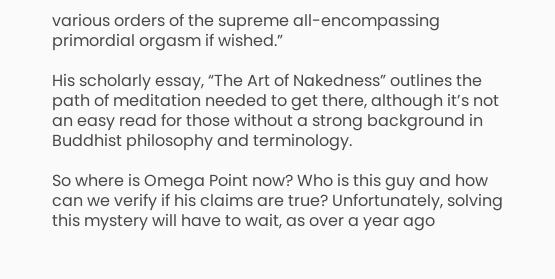various orders of the supreme all-encompassing primordial orgasm if wished.”

His scholarly essay, “The Art of Nakedness” outlines the path of meditation needed to get there, although it’s not an easy read for those without a strong background in Buddhist philosophy and terminology.

So where is Omega Point now? Who is this guy and how can we verify if his claims are true? Unfortunately, solving this mystery will have to wait, as over a year ago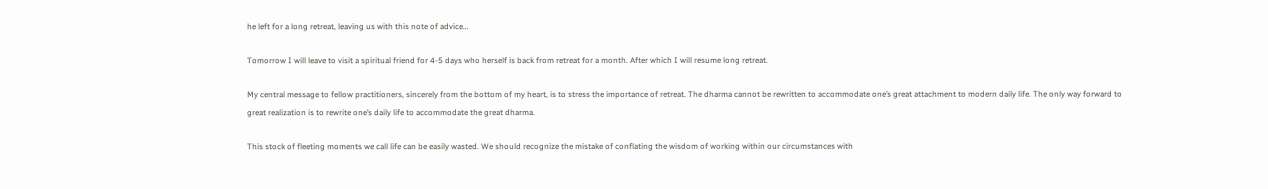he left for a long retreat, leaving us with this note of advice…

Tomorrow I will leave to visit a spiritual friend for 4-5 days who herself is back from retreat for a month. After which I will resume long retreat.

My central message to fellow practitioners, sincerely from the bottom of my heart, is to stress the importance of retreat. The dharma cannot be rewritten to accommodate one’s great attachment to modern daily life. The only way forward to great realization is to rewrite one’s daily life to accommodate the great dharma.

This stock of fleeting moments we call life can be easily wasted. We should recognize the mistake of conflating the wisdom of working within our circumstances with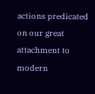actions predicated on our great attachment to modern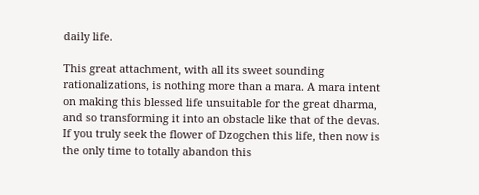daily life.

This great attachment, with all its sweet sounding rationalizations, is nothing more than a mara. A mara intent on making this blessed life unsuitable for the great dharma, and so transforming it into an obstacle like that of the devas. If you truly seek the flower of Dzogchen this life, then now is the only time to totally abandon this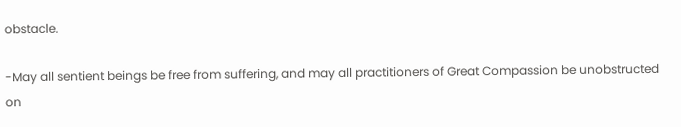obstacle.

-May all sentient beings be free from suffering, and may all practitioners of Great Compassion be unobstructed on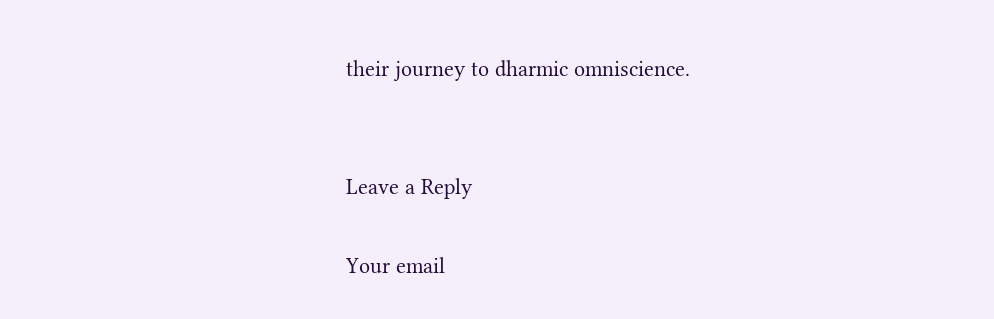their journey to dharmic omniscience.


Leave a Reply

Your email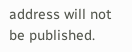address will not be published.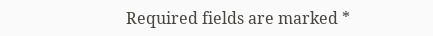Required fields are marked *